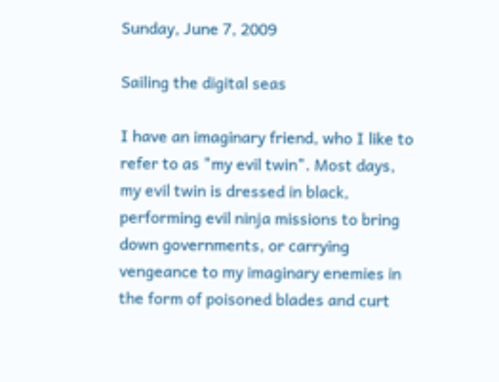Sunday, June 7, 2009

Sailing the digital seas

I have an imaginary friend, who I like to refer to as "my evil twin". Most days, my evil twin is dressed in black, performing evil ninja missions to bring down governments, or carrying vengeance to my imaginary enemies in the form of poisoned blades and curt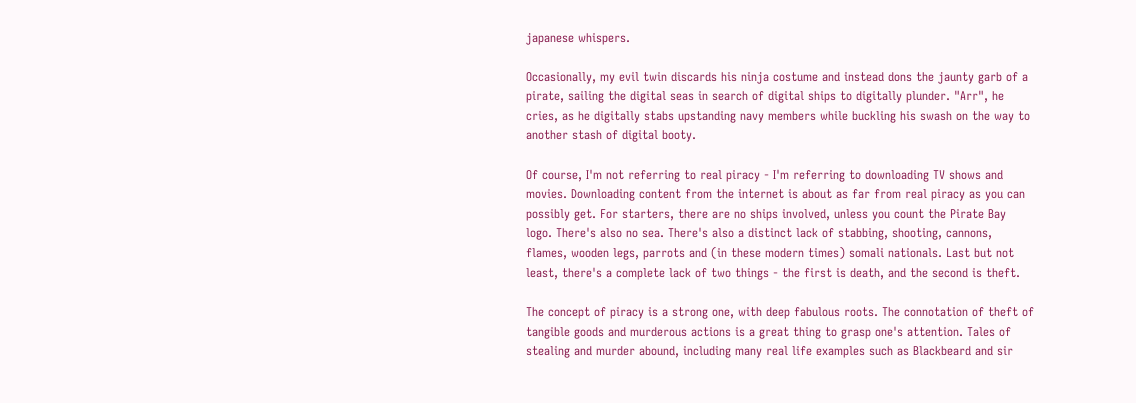japanese whispers.

Occasionally, my evil twin discards his ninja costume and instead dons the jaunty garb of a pirate, sailing the digital seas in search of digital ships to digitally plunder. "Arr", he cries, as he digitally stabs upstanding navy members while buckling his swash on the way to another stash of digital booty.

Of course, I'm not referring to real piracy - I'm referring to downloading TV shows and movies. Downloading content from the internet is about as far from real piracy as you can possibly get. For starters, there are no ships involved, unless you count the Pirate Bay logo. There's also no sea. There's also a distinct lack of stabbing, shooting, cannons, flames, wooden legs, parrots and (in these modern times) somali nationals. Last but not least, there's a complete lack of two things - the first is death, and the second is theft.

The concept of piracy is a strong one, with deep fabulous roots. The connotation of theft of tangible goods and murderous actions is a great thing to grasp one's attention. Tales of stealing and murder abound, including many real life examples such as Blackbeard and sir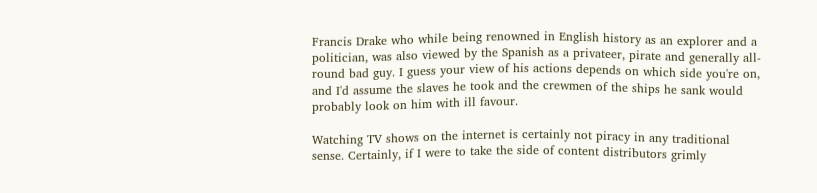Francis Drake who while being renowned in English history as an explorer and a politician, was also viewed by the Spanish as a privateer, pirate and generally all-round bad guy. I guess your view of his actions depends on which side you're on, and I'd assume the slaves he took and the crewmen of the ships he sank would probably look on him with ill favour.

Watching TV shows on the internet is certainly not piracy in any traditional sense. Certainly, if I were to take the side of content distributors grimly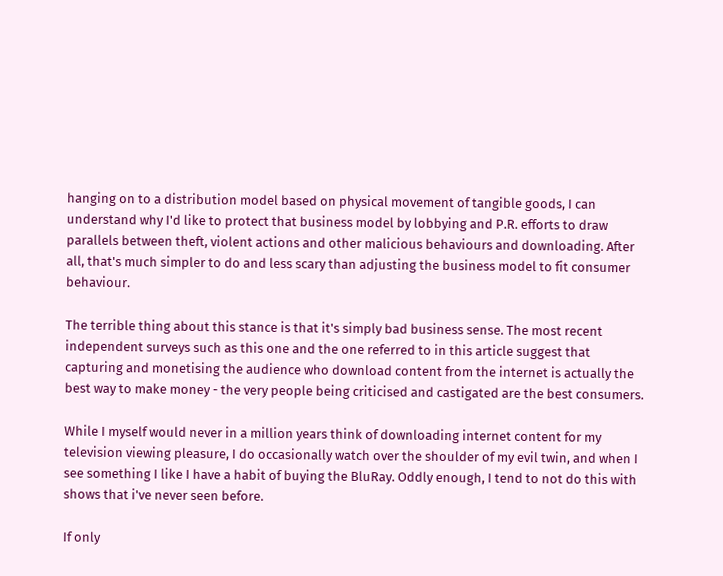hanging on to a distribution model based on physical movement of tangible goods, I can understand why I'd like to protect that business model by lobbying and P.R. efforts to draw parallels between theft, violent actions and other malicious behaviours and downloading. After all, that's much simpler to do and less scary than adjusting the business model to fit consumer behaviour.

The terrible thing about this stance is that it's simply bad business sense. The most recent independent surveys such as this one and the one referred to in this article suggest that capturing and monetising the audience who download content from the internet is actually the best way to make money - the very people being criticised and castigated are the best consumers.

While I myself would never in a million years think of downloading internet content for my television viewing pleasure, I do occasionally watch over the shoulder of my evil twin, and when I see something I like I have a habit of buying the BluRay. Oddly enough, I tend to not do this with shows that i've never seen before.

If only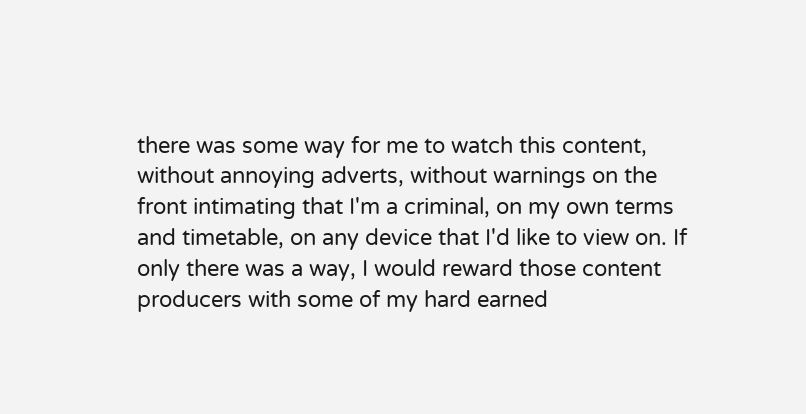there was some way for me to watch this content, without annoying adverts, without warnings on the front intimating that I'm a criminal, on my own terms and timetable, on any device that I'd like to view on. If only there was a way, I would reward those content producers with some of my hard earned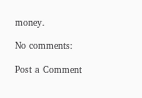money.

No comments:

Post a Comment